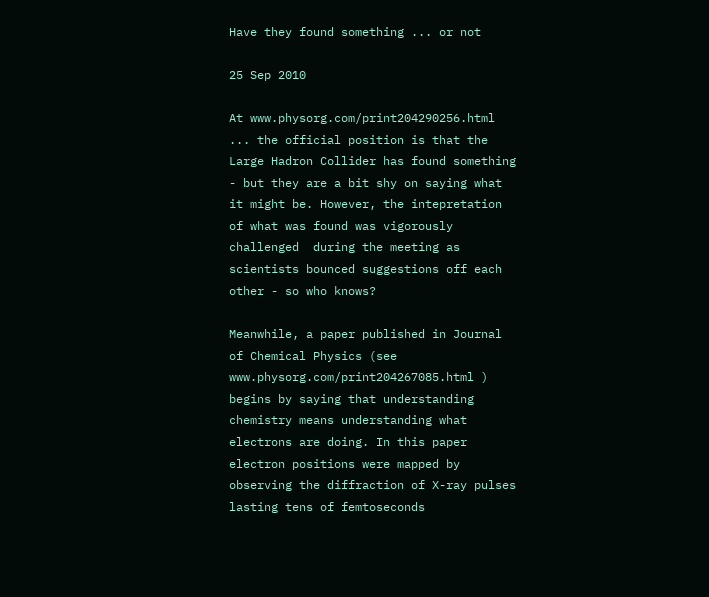Have they found something ... or not

25 Sep 2010

At www.physorg.com/print204290256.html ... the official position is that the Large Hadron Collider has found something - but they are a bit shy on saying what it might be. However, the intepretation of what was found was vigorously challenged  during the meeting as scientists bounced suggestions off each other - so who knows?

Meanwhile, a paper published in Journal of Chemical Physics (see www.physorg.com/print204267085.html ) begins by saying that understanding chemistry means understanding what electrons are doing. In this paper electron positions were mapped by observing the diffraction of X-ray pulses lasting tens of femtoseconds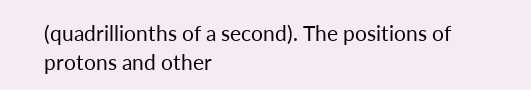(quadrillionths of a second). The positions of protons and other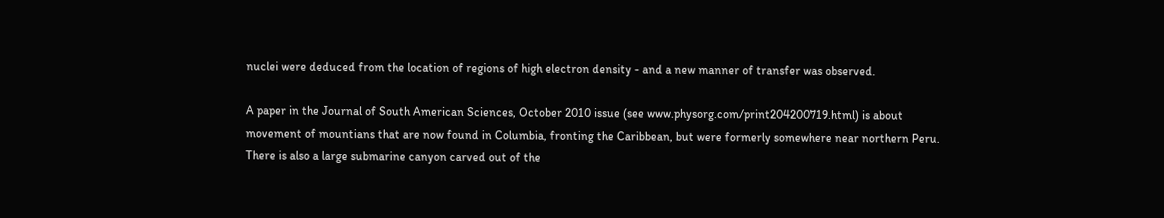nuclei were deduced from the location of regions of high electron density - and a new manner of transfer was observed.

A paper in the Journal of South American Sciences, October 2010 issue (see www.physorg.com/print204200719.html) is about movement of mountians that are now found in Columbia, fronting the Caribbean, but were formerly somewhere near northern Peru. There is also a large submarine canyon carved out of the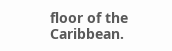floor of the Caribbean.